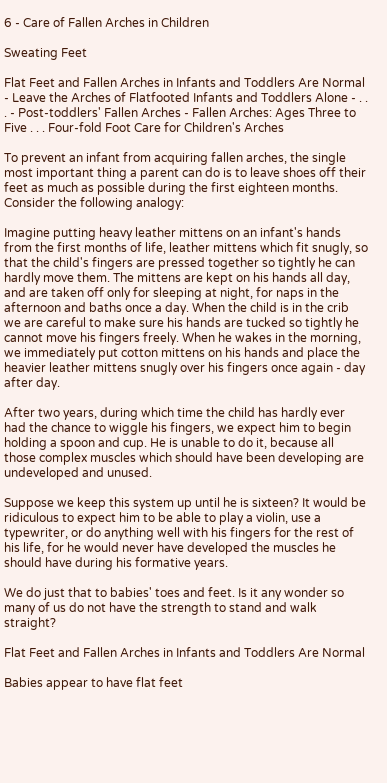6 - Care of Fallen Arches in Children

Sweating Feet

Flat Feet and Fallen Arches in Infants and Toddlers Are Normal - Leave the Arches of Flatfooted Infants and Toddlers Alone - . . . - Post-toddlers' Fallen Arches - Fallen Arches: Ages Three to Five . . . Four-fold Foot Care for Children's Arches

To prevent an infant from acquiring fallen arches, the single most important thing a parent can do is to leave shoes off their feet as much as possible during the first eighteen months. Consider the following analogy:

Imagine putting heavy leather mittens on an infant's hands from the first months of life, leather mittens which fit snugly, so that the child's fingers are pressed together so tightly he can hardly move them. The mittens are kept on his hands all day, and are taken off only for sleeping at night, for naps in the afternoon and baths once a day. When the child is in the crib we are careful to make sure his hands are tucked so tightly he cannot move his fingers freely. When he wakes in the morning, we immediately put cotton mittens on his hands and place the heavier leather mittens snugly over his fingers once again - day after day.

After two years, during which time the child has hardly ever had the chance to wiggle his fingers, we expect him to begin holding a spoon and cup. He is unable to do it, because all those complex muscles which should have been developing are undeveloped and unused.

Suppose we keep this system up until he is sixteen? It would be ridiculous to expect him to be able to play a violin, use a typewriter, or do anything well with his fingers for the rest of his life, for he would never have developed the muscles he should have during his formative years.

We do just that to babies' toes and feet. Is it any wonder so many of us do not have the strength to stand and walk straight?

Flat Feet and Fallen Arches in Infants and Toddlers Are Normal

Babies appear to have flat feet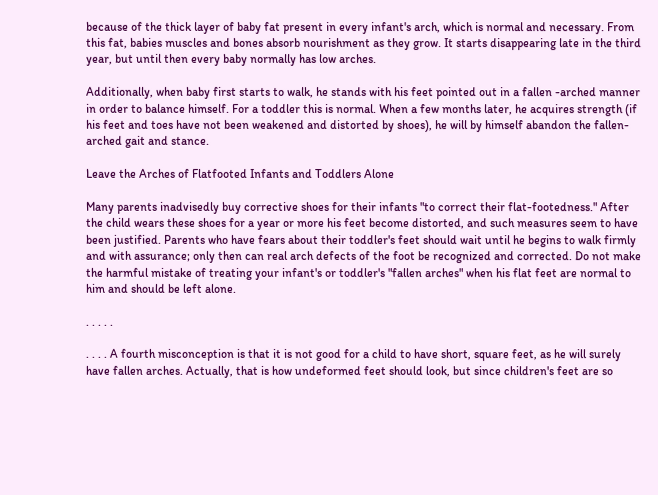because of the thick layer of baby fat present in every infant's arch, which is normal and necessary. From this fat, babies muscles and bones absorb nourishment as they grow. It starts disappearing late in the third year, but until then every baby normally has low arches.

Additionally, when baby first starts to walk, he stands with his feet pointed out in a fallen -arched manner in order to balance himself. For a toddler this is normal. When a few months later, he acquires strength (if his feet and toes have not been weakened and distorted by shoes), he will by himself abandon the fallen-arched gait and stance.

Leave the Arches of Flatfooted Infants and Toddlers Alone

Many parents inadvisedly buy corrective shoes for their infants "to correct their flat-footedness." After the child wears these shoes for a year or more his feet become distorted, and such measures seem to have been justified. Parents who have fears about their toddler's feet should wait until he begins to walk firmly and with assurance; only then can real arch defects of the foot be recognized and corrected. Do not make the harmful mistake of treating your infant's or toddler's "fallen arches" when his flat feet are normal to him and should be left alone.

. . . . .

. . . . A fourth misconception is that it is not good for a child to have short, square feet, as he will surely have fallen arches. Actually, that is how undeformed feet should look, but since children's feet are so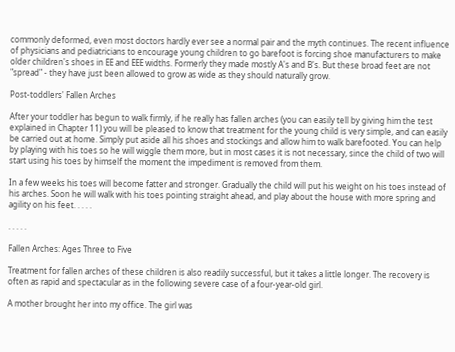commonly deformed, even most doctors hardly ever see a normal pair and the myth continues. The recent influence of physicians and pediatricians to encourage young children to go barefoot is forcing shoe manufacturers to make older children's shoes in EE and EEE widths. Formerly they made mostly A's and B's. But these broad feet are not "spread" - they have just been allowed to grow as wide as they should naturally grow.

Post-toddlers' Fallen Arches

After your toddler has begun to walk firmly, if he really has fallen arches (you can easily tell by giving him the test explained in Chapter 11) you will be pleased to know that treatment for the young child is very simple, and can easily be carried out at home. Simply put aside all his shoes and stockings and allow him to walk barefooted. You can help by playing with his toes so he will wiggle them more, but in most cases it is not necessary, since the child of two will start using his toes by himself the moment the impediment is removed from them.

In a few weeks his toes will become fatter and stronger. Gradually the child will put his weight on his toes instead of his arches. Soon he will walk with his toes pointing straight ahead, and play about the house with more spring and agility on his feet. . . . .

. . . . .

Fallen Arches: Ages Three to Five

Treatment for fallen arches of these children is also readily successful, but it takes a little longer. The recovery is often as rapid and spectacular as in the following severe case of a four-year-old girl.

A mother brought her into my office. The girl was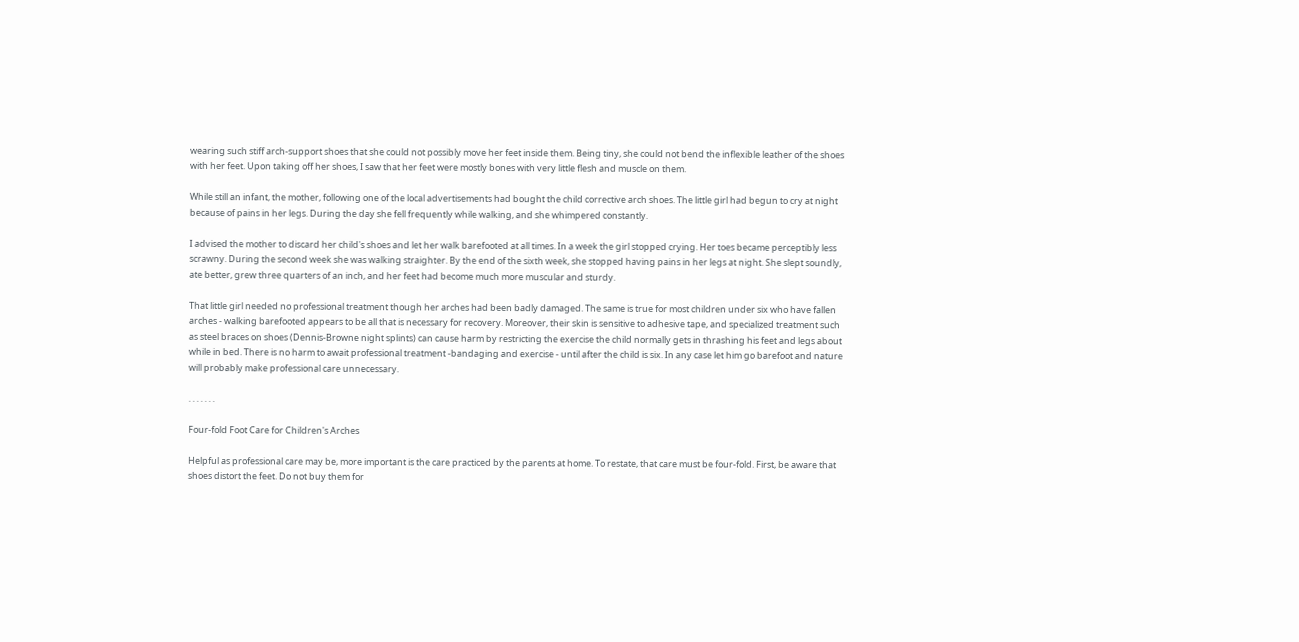wearing such stiff arch-support shoes that she could not possibly move her feet inside them. Being tiny, she could not bend the inflexible leather of the shoes with her feet. Upon taking off her shoes, I saw that her feet were mostly bones with very little flesh and muscle on them.

While still an infant, the mother, following one of the local advertisements had bought the child corrective arch shoes. The little girl had begun to cry at night because of pains in her legs. During the day she fell frequently while walking, and she whimpered constantly.

I advised the mother to discard her child's shoes and let her walk barefooted at all times. In a week the girl stopped crying. Her toes became perceptibly less scrawny. During the second week she was walking straighter. By the end of the sixth week, she stopped having pains in her legs at night. She slept soundly, ate better, grew three quarters of an inch, and her feet had become much more muscular and sturdy.

That little girl needed no professional treatment though her arches had been badly damaged. The same is true for most children under six who have fallen arches - walking barefooted appears to be all that is necessary for recovery. Moreover, their skin is sensitive to adhesive tape, and specialized treatment such as steel braces on shoes (Dennis-Browne night splints) can cause harm by restricting the exercise the child normally gets in thrashing his feet and legs about while in bed. There is no harm to await professional treatment -bandaging and exercise - until after the child is six. In any case let him go barefoot and nature will probably make professional care unnecessary.

. . . . . . .

Four-fold Foot Care for Children's Arches

Helpful as professional care may be, more important is the care practiced by the parents at home. To restate, that care must be four-fold. First, be aware that shoes distort the feet. Do not buy them for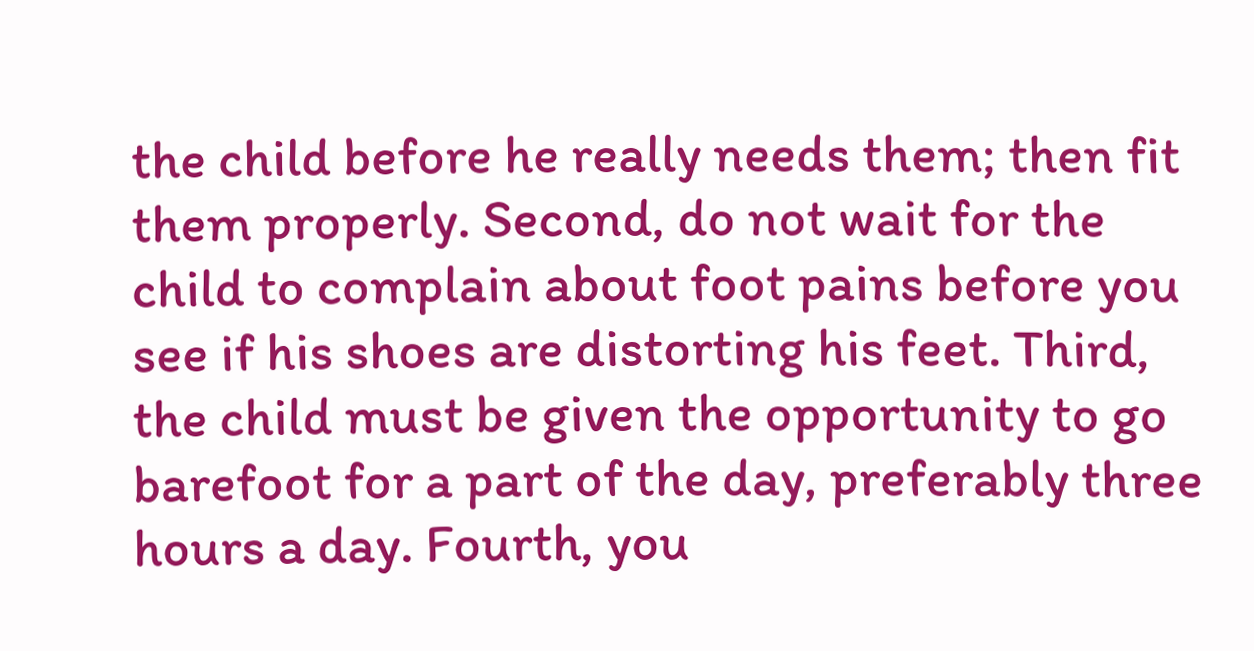the child before he really needs them; then fit them properly. Second, do not wait for the child to complain about foot pains before you see if his shoes are distorting his feet. Third, the child must be given the opportunity to go barefoot for a part of the day, preferably three hours a day. Fourth, you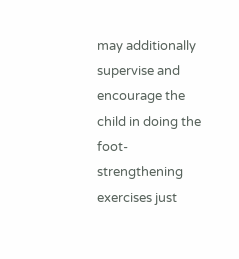may additionally supervise and encourage the child in doing the foot-strengthening exercises just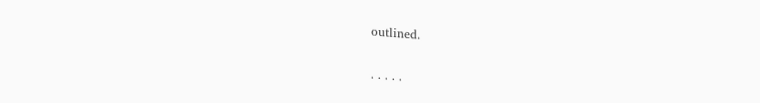outlined.

. . . . .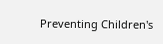Preventing Children's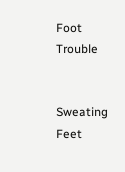Foot Trouble


Sweating Feet